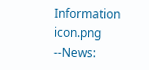Information icon.png
--News: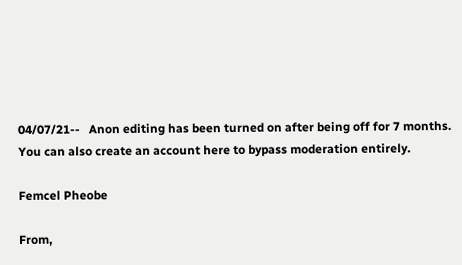04/07/21--   Anon editing has been turned on after being off for 7 months.
You can also create an account here to bypass moderation entirely.

Femcel Pheobe

From,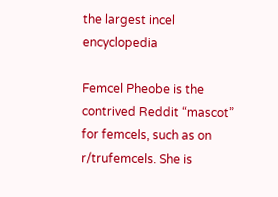the largest incel encyclopedia

Femcel Pheobe is the contrived Reddit “mascot” for femcels, such as on r/trufemcels. She is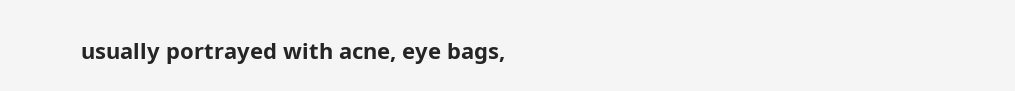usually portrayed with acne, eye bags,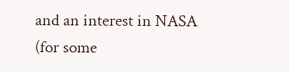and an interest in NASA (for some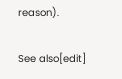reason).

See also[edit]